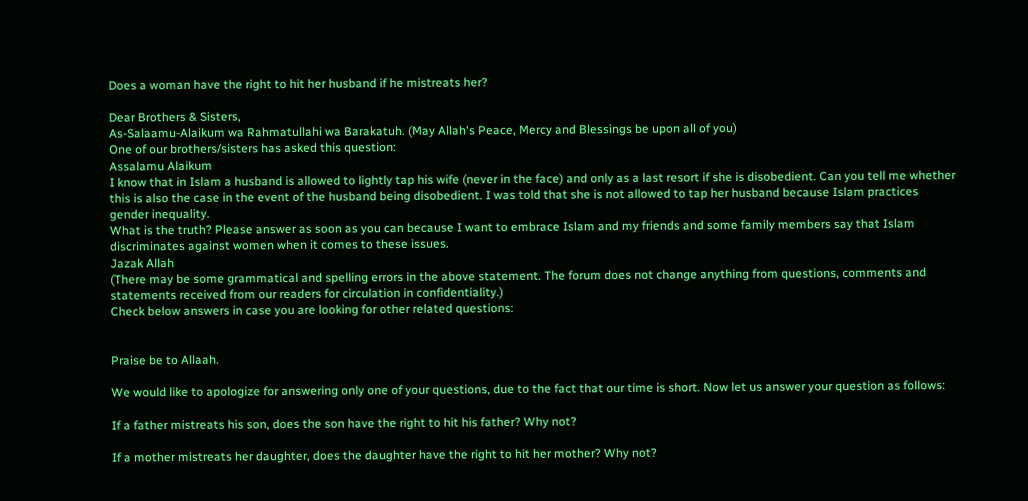Does a woman have the right to hit her husband if he mistreats her?

Dear Brothers & Sisters,
As-Salaamu-Alaikum wa Rahmatullahi wa Barakatuh. (May Allah's Peace, Mercy and Blessings be upon all of you)
One of our brothers/sisters has asked this question:
Assalamu Alaikum
I know that in Islam a husband is allowed to lightly tap his wife (never in the face) and only as a last resort if she is disobedient. Can you tell me whether this is also the case in the event of the husband being disobedient. I was told that she is not allowed to tap her husband because Islam practices gender inequality.
What is the truth? Please answer as soon as you can because I want to embrace Islam and my friends and some family members say that Islam discriminates against women when it comes to these issues.
Jazak Allah
(There may be some grammatical and spelling errors in the above statement. The forum does not change anything from questions, comments and statements received from our readers for circulation in confidentiality.)
Check below answers in case you are looking for other related questions:


Praise be to Allaah.

We would like to apologize for answering only one of your questions, due to the fact that our time is short. Now let us answer your question as follows:

If a father mistreats his son, does the son have the right to hit his father? Why not?

If a mother mistreats her daughter, does the daughter have the right to hit her mother? Why not?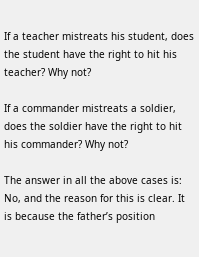If a teacher mistreats his student, does the student have the right to hit his teacher? Why not?

If a commander mistreats a soldier, does the soldier have the right to hit his commander? Why not?

The answer in all the above cases is: No, and the reason for this is clear. It is because the father’s position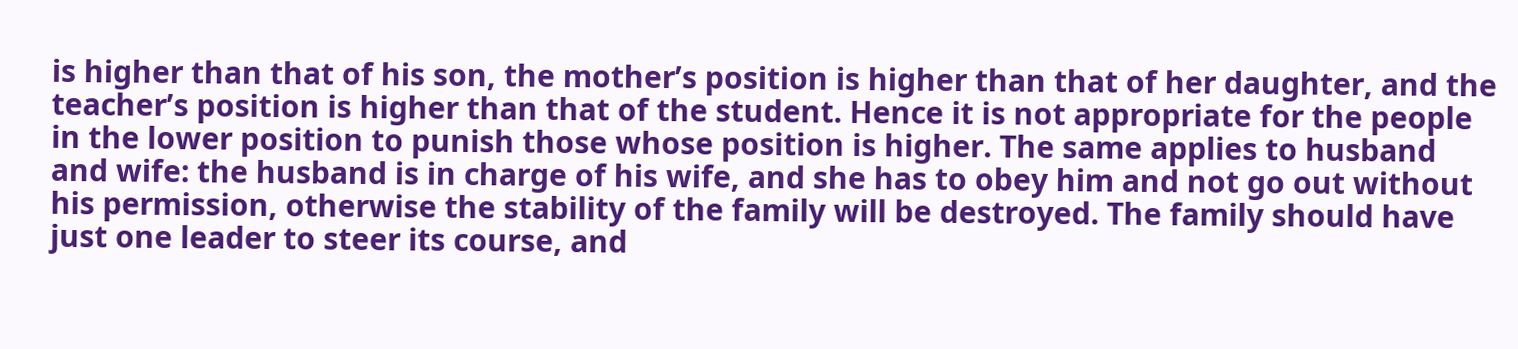is higher than that of his son, the mother’s position is higher than that of her daughter, and the teacher’s position is higher than that of the student. Hence it is not appropriate for the people in the lower position to punish those whose position is higher. The same applies to husband and wife: the husband is in charge of his wife, and she has to obey him and not go out without his permission, otherwise the stability of the family will be destroyed. The family should have just one leader to steer its course, and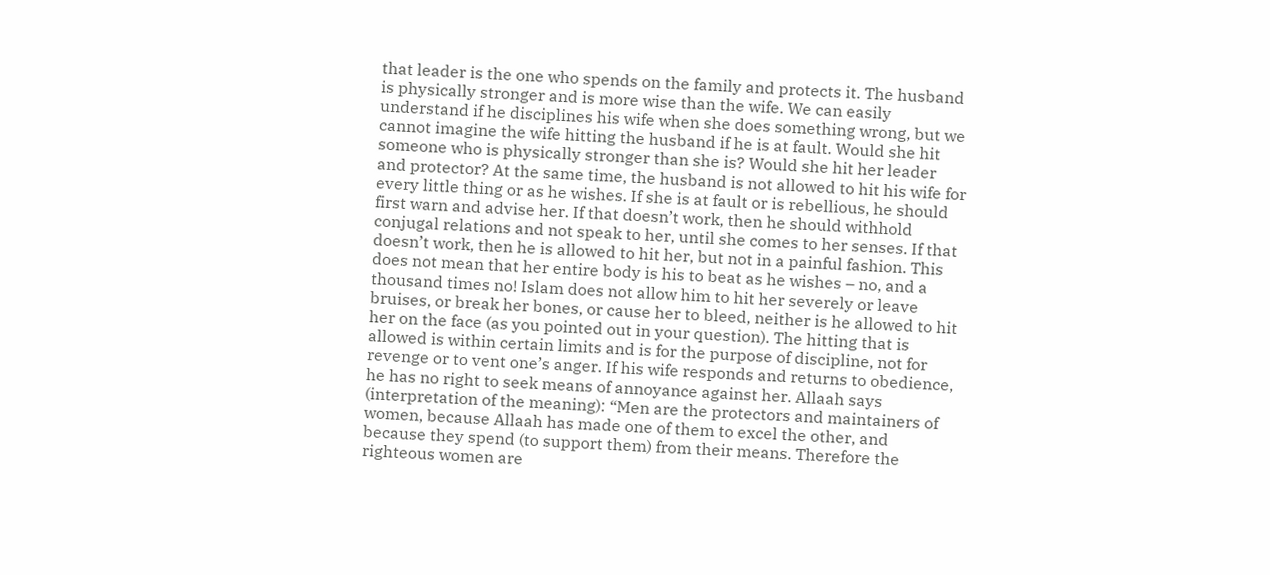that leader is the one who spends on the family and protects it. The husband is physically stronger and is more wise than the wife. We can easily understand if he disciplines his wife when she does something wrong, but we cannot imagine the wife hitting the husband if he is at fault. Would she hit someone who is physically stronger than she is? Would she hit her leader and protector? At the same time, the husband is not allowed to hit his wife for every little thing or as he wishes. If she is at fault or is rebellious, he should first warn and advise her. If that doesn’t work, then he should withhold conjugal relations and not speak to her, until she comes to her senses. If that doesn’t work, then he is allowed to hit her, but not in a painful fashion. This does not mean that her entire body is his to beat as he wishes – no, and a thousand times no! Islam does not allow him to hit her severely or leave bruises, or break her bones, or cause her to bleed, neither is he allowed to hit her on the face (as you pointed out in your question). The hitting that is allowed is within certain limits and is for the purpose of discipline, not for revenge or to vent one’s anger. If his wife responds and returns to obedience, he has no right to seek means of annoyance against her. Allaah says (interpretation of the meaning): “Men are the protectors and maintainers of women, because Allaah has made one of them to excel the other, and because they spend (to support them) from their means. Therefore the righteous women are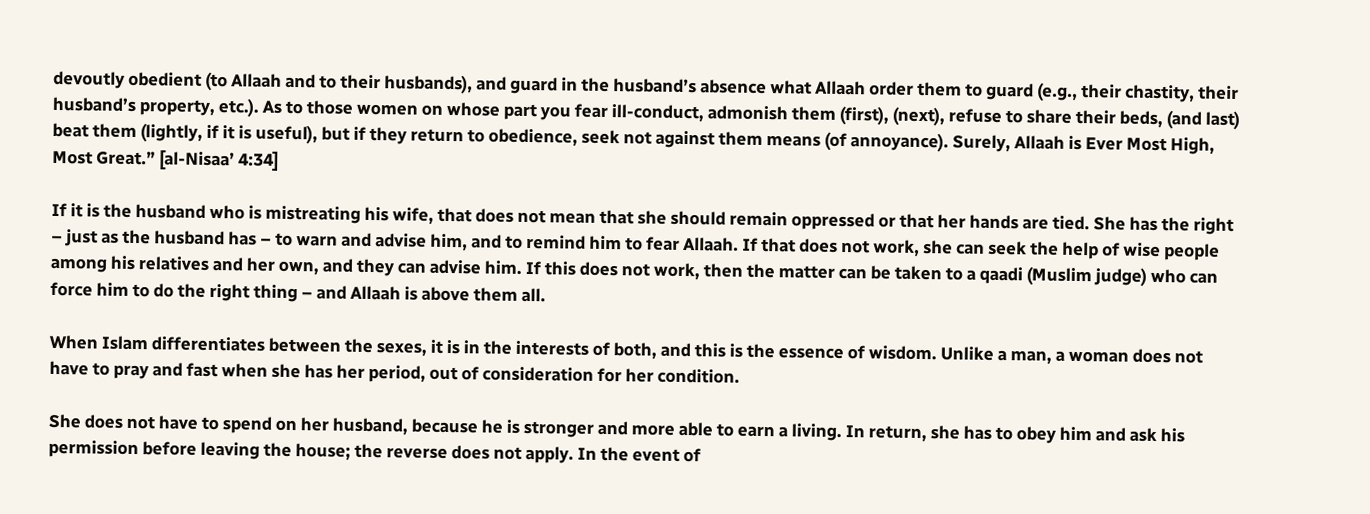devoutly obedient (to Allaah and to their husbands), and guard in the husband’s absence what Allaah order them to guard (e.g., their chastity, their husband’s property, etc.). As to those women on whose part you fear ill-conduct, admonish them (first), (next), refuse to share their beds, (and last) beat them (lightly, if it is useful), but if they return to obedience, seek not against them means (of annoyance). Surely, Allaah is Ever Most High, Most Great.” [al-Nisaa’ 4:34]

If it is the husband who is mistreating his wife, that does not mean that she should remain oppressed or that her hands are tied. She has the right – just as the husband has – to warn and advise him, and to remind him to fear Allaah. If that does not work, she can seek the help of wise people among his relatives and her own, and they can advise him. If this does not work, then the matter can be taken to a qaadi (Muslim judge) who can force him to do the right thing – and Allaah is above them all.

When Islam differentiates between the sexes, it is in the interests of both, and this is the essence of wisdom. Unlike a man, a woman does not have to pray and fast when she has her period, out of consideration for her condition.

She does not have to spend on her husband, because he is stronger and more able to earn a living. In return, she has to obey him and ask his permission before leaving the house; the reverse does not apply. In the event of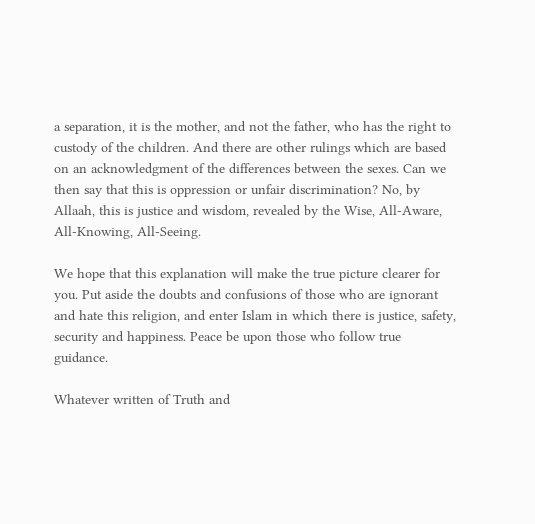a separation, it is the mother, and not the father, who has the right to custody of the children. And there are other rulings which are based on an acknowledgment of the differences between the sexes. Can we then say that this is oppression or unfair discrimination? No, by Allaah, this is justice and wisdom, revealed by the Wise, All-Aware, All-Knowing, All-Seeing.

We hope that this explanation will make the true picture clearer for you. Put aside the doubts and confusions of those who are ignorant and hate this religion, and enter Islam in which there is justice, safety, security and happiness. Peace be upon those who follow true guidance.

Whatever written of Truth and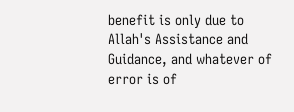benefit is only due to Allah's Assistance and Guidance, and whatever of error is of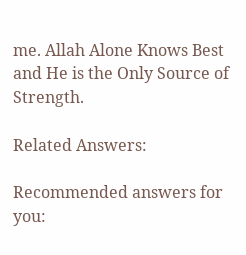me. Allah Alone Knows Best and He is the Only Source of Strength.

Related Answers:

Recommended answers for you: